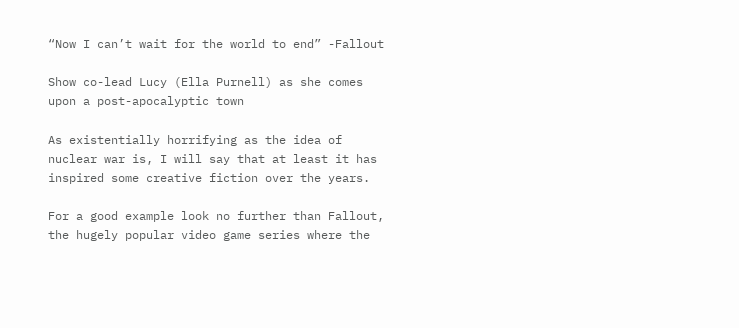“Now I can’t wait for the world to end” -Fallout

Show co-lead Lucy (Ella Purnell) as she comes upon a post-apocalyptic town

As existentially horrifying as the idea of nuclear war is, I will say that at least it has inspired some creative fiction over the years.

For a good example look no further than Fallout, the hugely popular video game series where the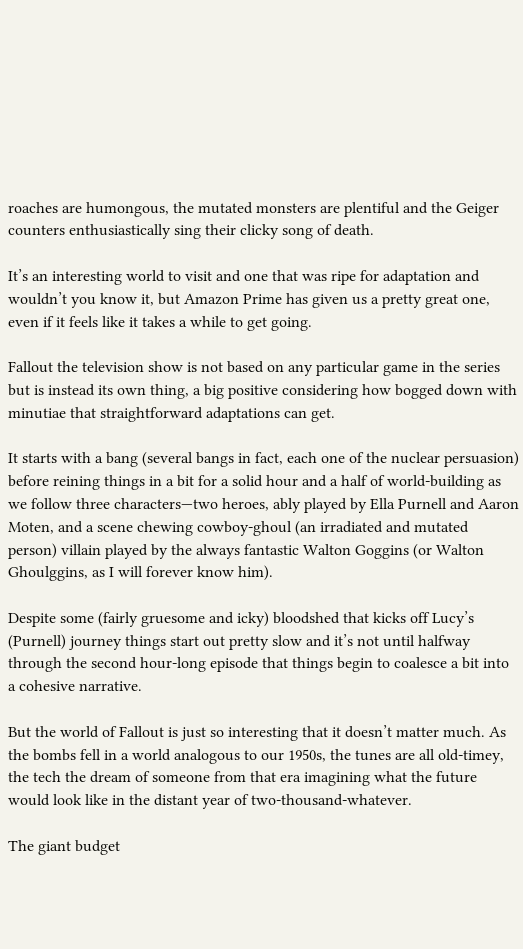roaches are humongous, the mutated monsters are plentiful and the Geiger counters enthusiastically sing their clicky song of death.

It’s an interesting world to visit and one that was ripe for adaptation and wouldn’t you know it, but Amazon Prime has given us a pretty great one, even if it feels like it takes a while to get going.

Fallout the television show is not based on any particular game in the series but is instead its own thing, a big positive considering how bogged down with minutiae that straightforward adaptations can get.

It starts with a bang (several bangs in fact, each one of the nuclear persuasion) before reining things in a bit for a solid hour and a half of world-building as we follow three characters—two heroes, ably played by Ella Purnell and Aaron Moten, and a scene chewing cowboy-ghoul (an irradiated and mutated person) villain played by the always fantastic Walton Goggins (or Walton Ghoulggins, as I will forever know him).

Despite some (fairly gruesome and icky) bloodshed that kicks off Lucy’s (Purnell) journey things start out pretty slow and it’s not until halfway through the second hour-long episode that things begin to coalesce a bit into a cohesive narrative.

But the world of Fallout is just so interesting that it doesn’t matter much. As the bombs fell in a world analogous to our 1950s, the tunes are all old-timey, the tech the dream of someone from that era imagining what the future would look like in the distant year of two-thousand-whatever.

The giant budget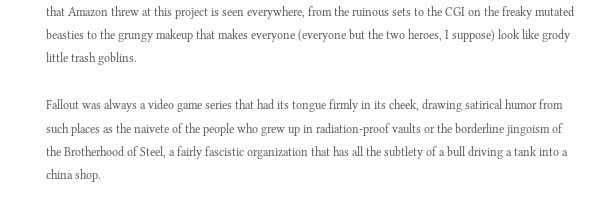that Amazon threw at this project is seen everywhere, from the ruinous sets to the CGI on the freaky mutated beasties to the grungy makeup that makes everyone (everyone but the two heroes, I suppose) look like grody little trash goblins.

Fallout was always a video game series that had its tongue firmly in its cheek, drawing satirical humor from such places as the naivete of the people who grew up in radiation-proof vaults or the borderline jingoism of the Brotherhood of Steel, a fairly fascistic organization that has all the subtlety of a bull driving a tank into a china shop.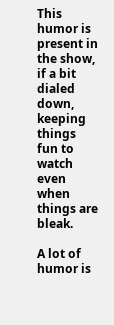This humor is present in the show, if a bit dialed down, keeping things fun to watch even when things are bleak.

A lot of humor is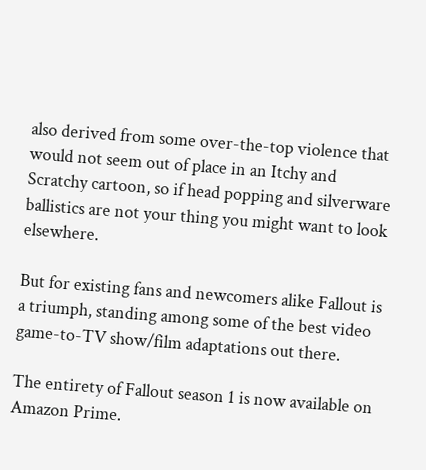also derived from some over-the-top violence that would not seem out of place in an Itchy and Scratchy cartoon, so if head popping and silverware ballistics are not your thing you might want to look elsewhere.

But for existing fans and newcomers alike Fallout is a triumph, standing among some of the best video game-to-TV show/film adaptations out there.

The entirety of Fallout season 1 is now available on Amazon Prime.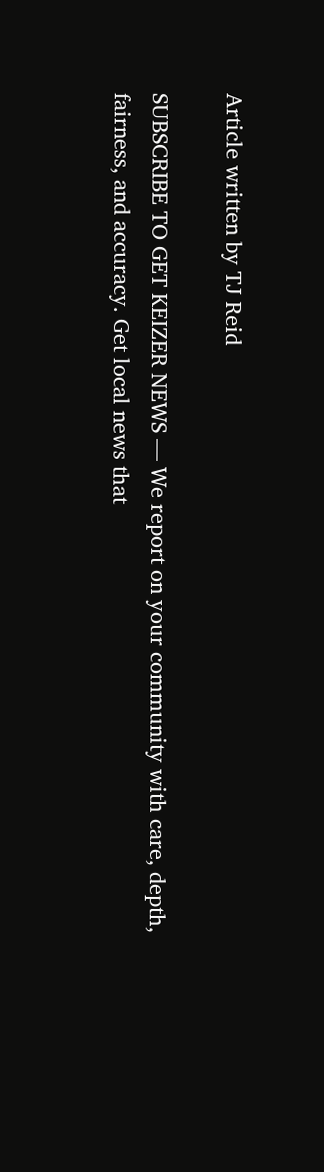Article written by TJ Reid

SUBSCRIBE TO GET KEIZER NEWS — We report on your community with care, depth, fairness, and accuracy. Get local news that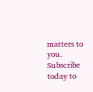matters to you. Subscribe today to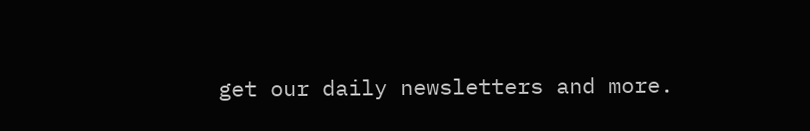get our daily newsletters and more.